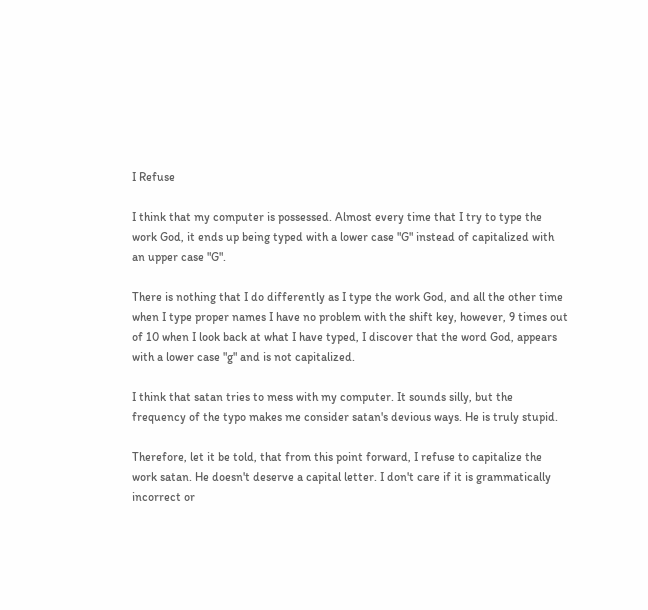I Refuse

I think that my computer is possessed. Almost every time that I try to type the work God, it ends up being typed with a lower case "G" instead of capitalized with an upper case "G".

There is nothing that I do differently as I type the work God, and all the other time when I type proper names I have no problem with the shift key, however, 9 times out of 10 when I look back at what I have typed, I discover that the word God, appears with a lower case "g" and is not capitalized.

I think that satan tries to mess with my computer. It sounds silly, but the frequency of the typo makes me consider satan's devious ways. He is truly stupid.

Therefore, let it be told, that from this point forward, I refuse to capitalize the work satan. He doesn't deserve a capital letter. I don't care if it is grammatically incorrect or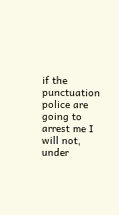if the punctuation police are going to arrest me I will not, under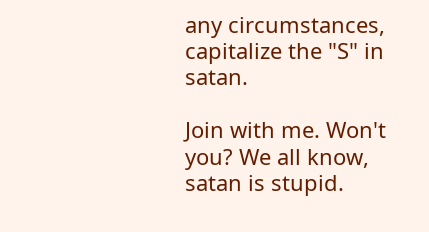any circumstances, capitalize the "S" in satan.

Join with me. Won't you? We all know, satan is stupid.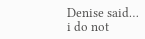Denise said…
i do not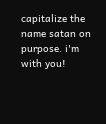capitalize the name satan on purpose. i'm with you!